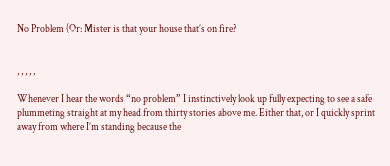No Problem (Or: Mister is that your house that’s on fire?


, , , , ,

Whenever I hear the words “no problem” I instinctively look up fully expecting to see a safe plummeting straight at my head from thirty stories above me. Either that, or I quickly sprint away from where I’m standing because the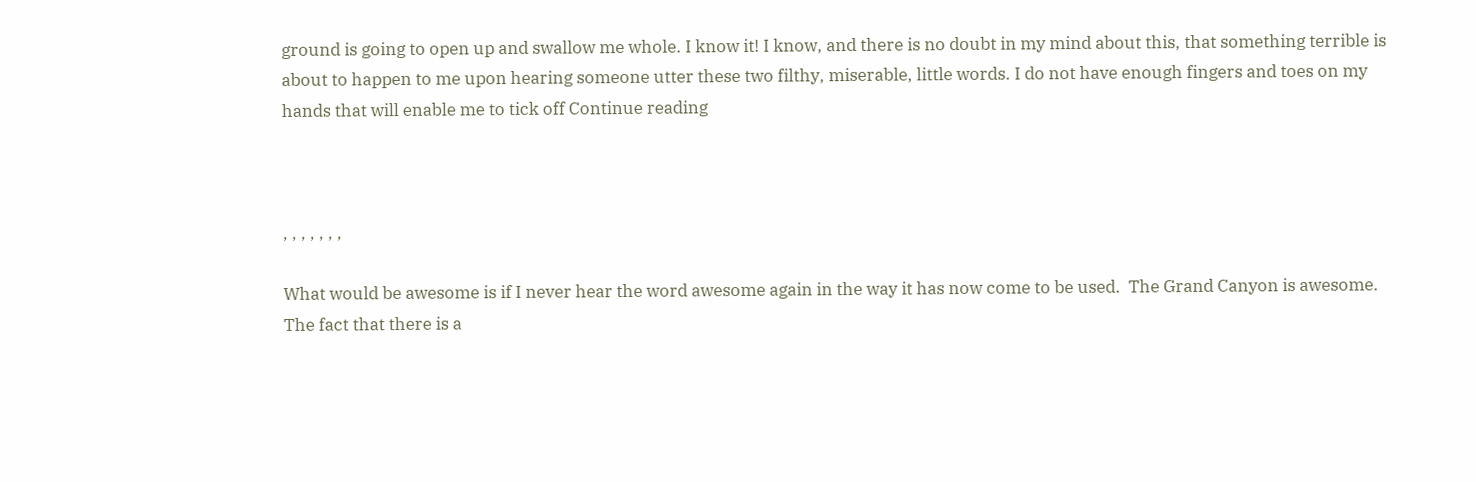ground is going to open up and swallow me whole. I know it! I know, and there is no doubt in my mind about this, that something terrible is about to happen to me upon hearing someone utter these two filthy, miserable, little words. I do not have enough fingers and toes on my hands that will enable me to tick off Continue reading



, , , , , , ,

What would be awesome is if I never hear the word awesome again in the way it has now come to be used.  The Grand Canyon is awesome. The fact that there is a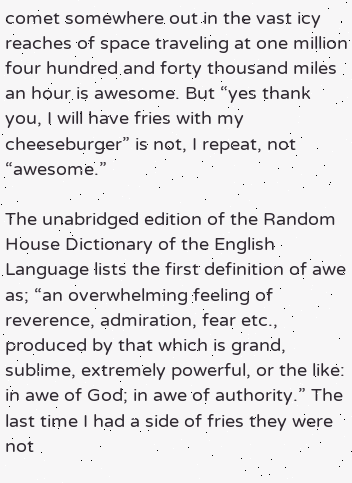comet somewhere out in the vast icy reaches of space traveling at one million four hundred and forty thousand miles an hour is awesome. But “yes thank you, I will have fries with my cheeseburger” is not, I repeat, not “awesome.”

The unabridged edition of the Random House Dictionary of the English Language lists the first definition of awe as; “an overwhelming feeling of reverence, admiration, fear etc., produced by that which is grand, sublime, extremely powerful, or the like: in awe of God; in awe of authority.” The last time I had a side of fries they were not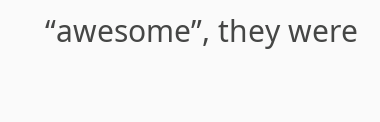“awesome”, they were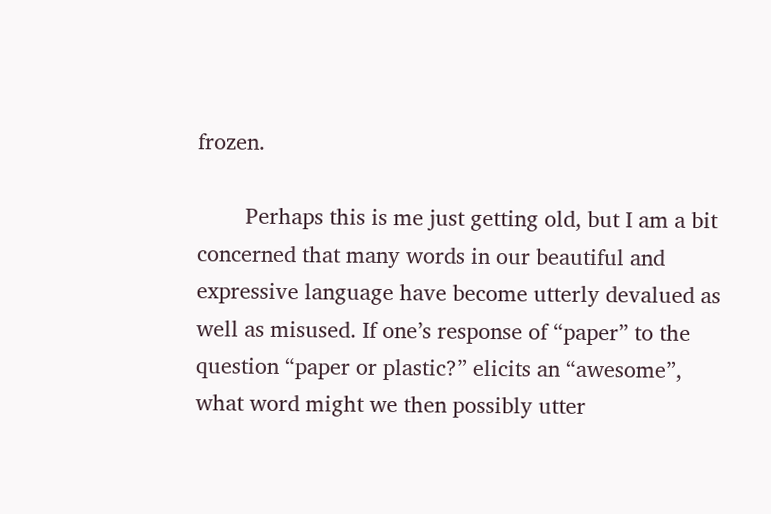frozen.

        Perhaps this is me just getting old, but I am a bit concerned that many words in our beautiful and expressive language have become utterly devalued as well as misused. If one’s response of “paper” to the question “paper or plastic?” elicits an “awesome”, what word might we then possibly utter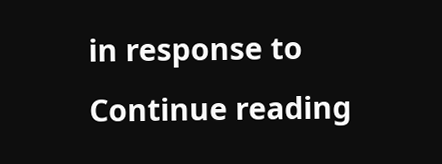in response to Continue reading